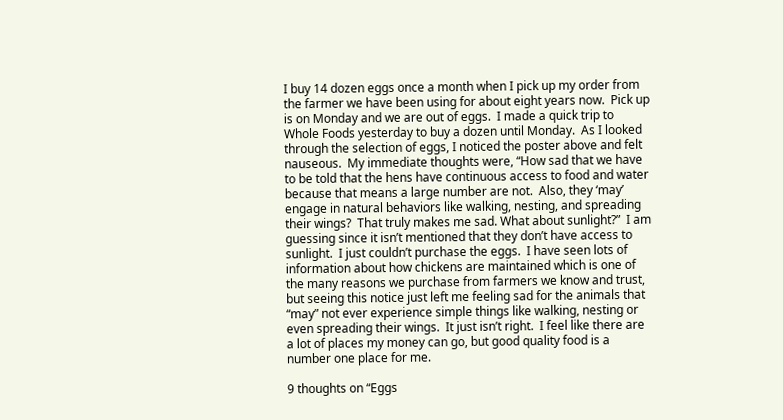I buy 14 dozen eggs once a month when I pick up my order from the farmer we have been using for about eight years now.  Pick up is on Monday and we are out of eggs.  I made a quick trip to Whole Foods yesterday to buy a dozen until Monday.  As I looked through the selection of eggs, I noticed the poster above and felt nauseous.  My immediate thoughts were, “How sad that we have to be told that the hens have continuous access to food and water because that means a large number are not.  Also, they ‘may’ engage in natural behaviors like walking, nesting, and spreading their wings?  That truly makes me sad. What about sunlight?”  I am guessing since it isn’t mentioned that they don’t have access to sunlight.  I just couldn’t purchase the eggs.  I have seen lots of information about how chickens are maintained which is one of the many reasons we purchase from farmers we know and trust, but seeing this notice just left me feeling sad for the animals that “may” not ever experience simple things like walking, nesting or even spreading their wings.  It just isn’t right.  I feel like there are a lot of places my money can go, but good quality food is a number one place for me.

9 thoughts on “Eggs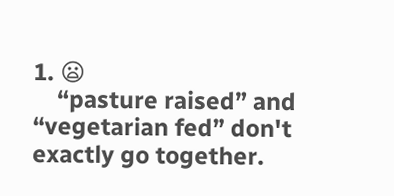1. 😦
    “pasture raised” and “vegetarian fed” don't exactly go together.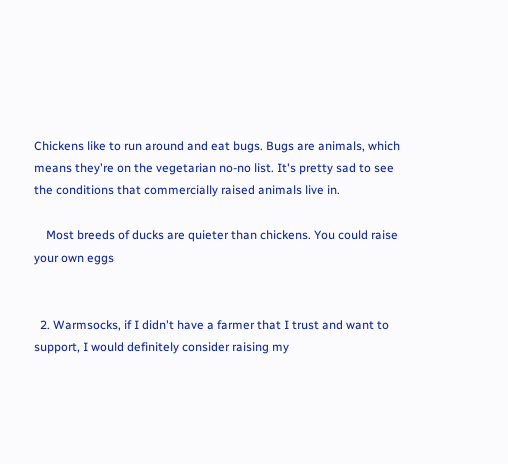Chickens like to run around and eat bugs. Bugs are animals, which means they're on the vegetarian no-no list. It's pretty sad to see the conditions that commercially raised animals live in.

    Most breeds of ducks are quieter than chickens. You could raise your own eggs


  2. Warmsocks, if I didn't have a farmer that I trust and want to support, I would definitely consider raising my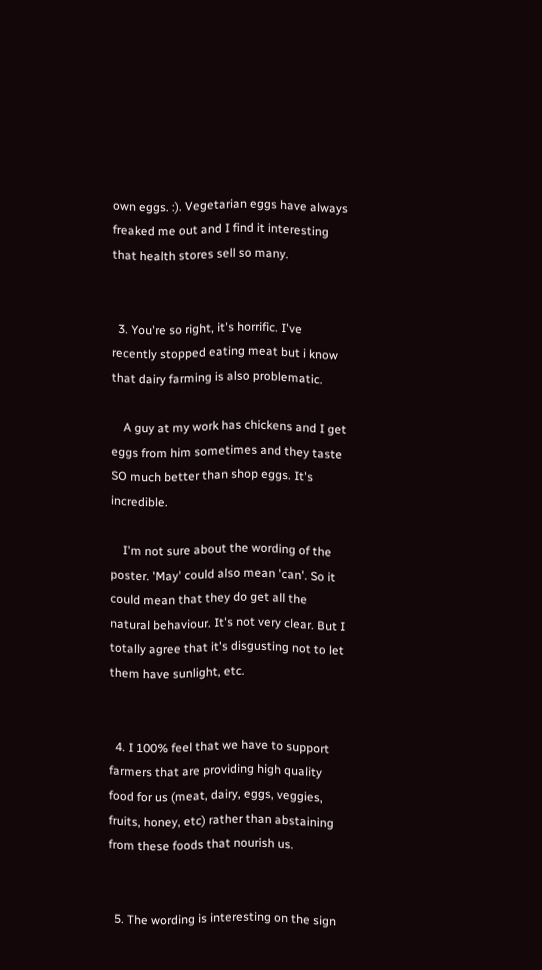own eggs. :). Vegetarian eggs have always freaked me out and I find it interesting that health stores sell so many.


  3. You're so right, it's horrific. I've recently stopped eating meat but i know that dairy farming is also problematic.

    A guy at my work has chickens and I get eggs from him sometimes and they taste SO much better than shop eggs. It's incredible.

    I'm not sure about the wording of the poster. 'May' could also mean 'can'. So it could mean that they do get all the natural behaviour. It's not very clear. But I totally agree that it's disgusting not to let them have sunlight, etc.


  4. I 100% feel that we have to support farmers that are providing high quality food for us (meat, dairy, eggs, veggies, fruits, honey, etc) rather than abstaining from these foods that nourish us.


  5. The wording is interesting on the sign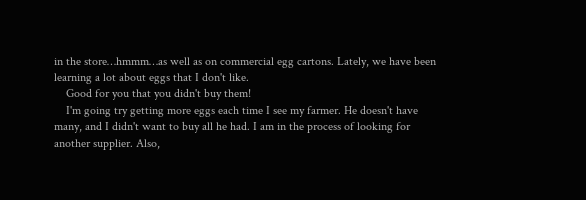in the store…hmmm…as well as on commercial egg cartons. Lately, we have been learning a lot about eggs that I don't like.
    Good for you that you didn't buy them!
    I'm going try getting more eggs each time I see my farmer. He doesn't have many, and I didn't want to buy all he had. I am in the process of looking for another supplier. Also,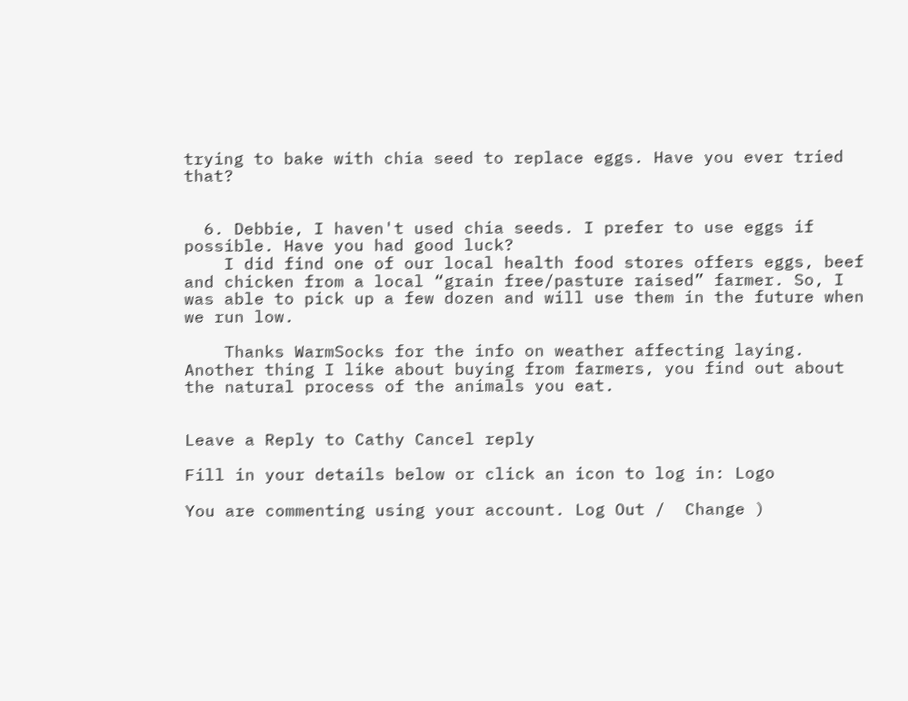trying to bake with chia seed to replace eggs. Have you ever tried that?


  6. Debbie, I haven't used chia seeds. I prefer to use eggs if possible. Have you had good luck?
    I did find one of our local health food stores offers eggs, beef and chicken from a local “grain free/pasture raised” farmer. So, I was able to pick up a few dozen and will use them in the future when we run low.

    Thanks WarmSocks for the info on weather affecting laying. Another thing I like about buying from farmers, you find out about the natural process of the animals you eat.


Leave a Reply to Cathy Cancel reply

Fill in your details below or click an icon to log in: Logo

You are commenting using your account. Log Out /  Change )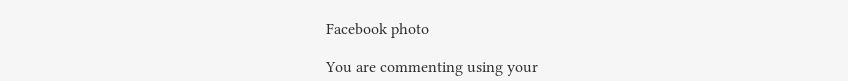Facebook photo

You are commenting using your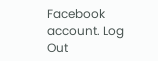Facebook account. Log Out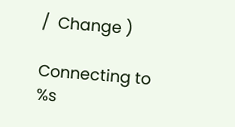/  Change )

Connecting to %s